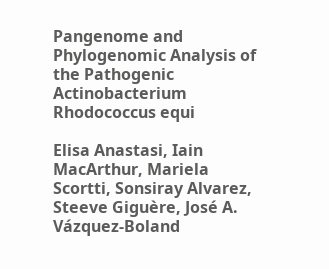Pangenome and Phylogenomic Analysis of the Pathogenic Actinobacterium Rhodococcus equi

Elisa Anastasi, Iain MacArthur, Mariela Scortti, Sonsiray Alvarez, Steeve Giguère, José A. Vázquez-Boland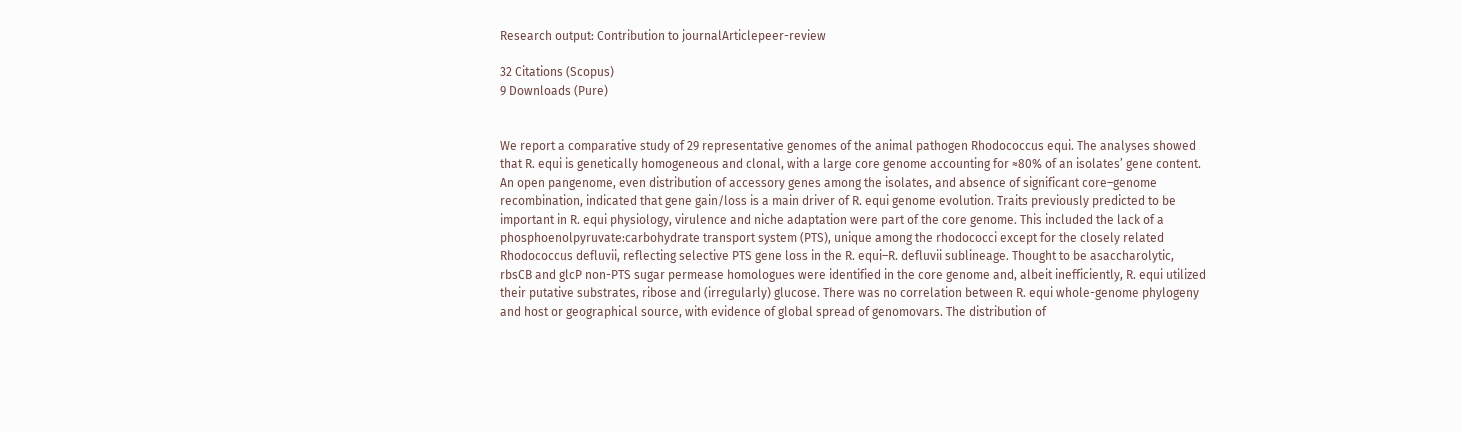Research output: Contribution to journalArticlepeer-review

32 Citations (Scopus)
9 Downloads (Pure)


We report a comparative study of 29 representative genomes of the animal pathogen Rhodococcus equi. The analyses showed that R. equi is genetically homogeneous and clonal, with a large core genome accounting for ≈80% of an isolates’ gene content. An open pangenome, even distribution of accessory genes among the isolates, and absence of significant core–genome recombination, indicated that gene gain/loss is a main driver of R. equi genome evolution. Traits previously predicted to be important in R. equi physiology, virulence and niche adaptation were part of the core genome. This included the lack of a phosphoenolpyruvate:carbohydrate transport system (PTS), unique among the rhodococci except for the closely related Rhodococcus defluvii, reflecting selective PTS gene loss in the R. equi–R. defluvii sublineage. Thought to be asaccharolytic, rbsCB and glcP non-PTS sugar permease homologues were identified in the core genome and, albeit inefficiently, R. equi utilized their putative substrates, ribose and (irregularly) glucose. There was no correlation between R. equi whole-genome phylogeny and host or geographical source, with evidence of global spread of genomovars. The distribution of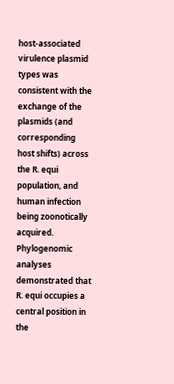host-associated virulence plasmid types was consistent with the exchange of the plasmids (and corresponding host shifts) across the R. equi population, and human infection being zoonotically acquired. Phylogenomic analyses demonstrated that R. equi occupies a central position in the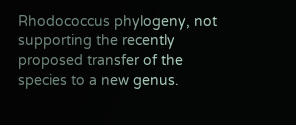Rhodococcus phylogeny, not supporting the recently proposed transfer of the species to a new genus.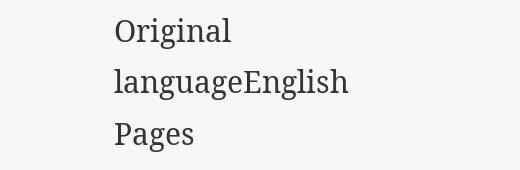Original languageEnglish
Pages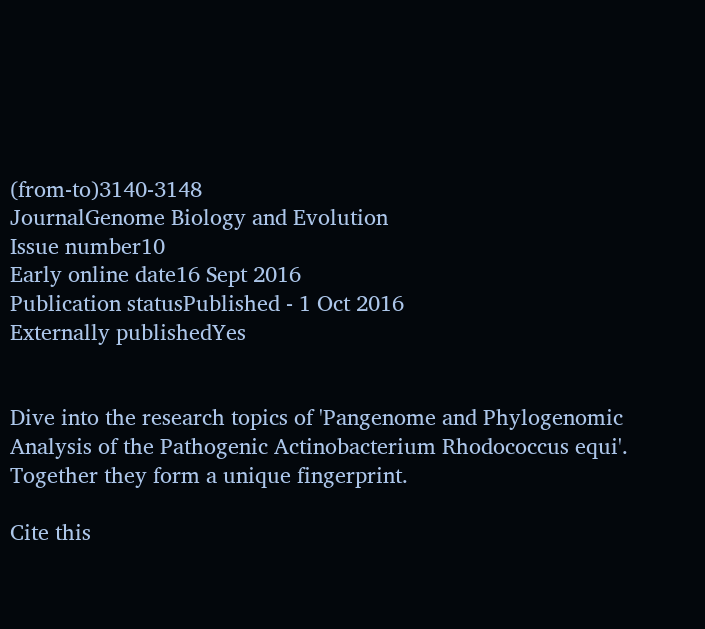(from-to)3140-3148
JournalGenome Biology and Evolution
Issue number10
Early online date16 Sept 2016
Publication statusPublished - 1 Oct 2016
Externally publishedYes


Dive into the research topics of 'Pangenome and Phylogenomic Analysis of the Pathogenic Actinobacterium Rhodococcus equi'. Together they form a unique fingerprint.

Cite this